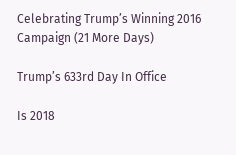Celebrating Trump’s Winning 2016 Campaign (21 More Days)

Trump’s 633rd Day In Office

Is 2018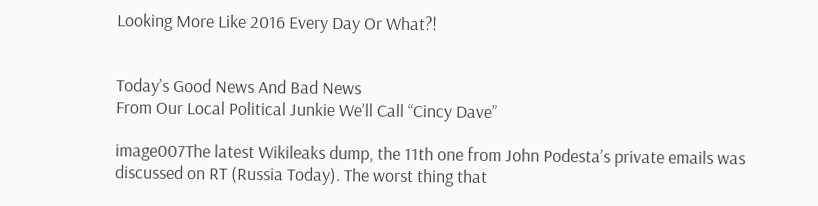Looking More Like 2016 Every Day Or What?!


Today’s Good News And Bad News
From Our Local Political Junkie We’ll Call “Cincy Dave”

image007The latest Wikileaks dump, the 11th one from John Podesta’s private emails was discussed on RT (Russia Today). The worst thing that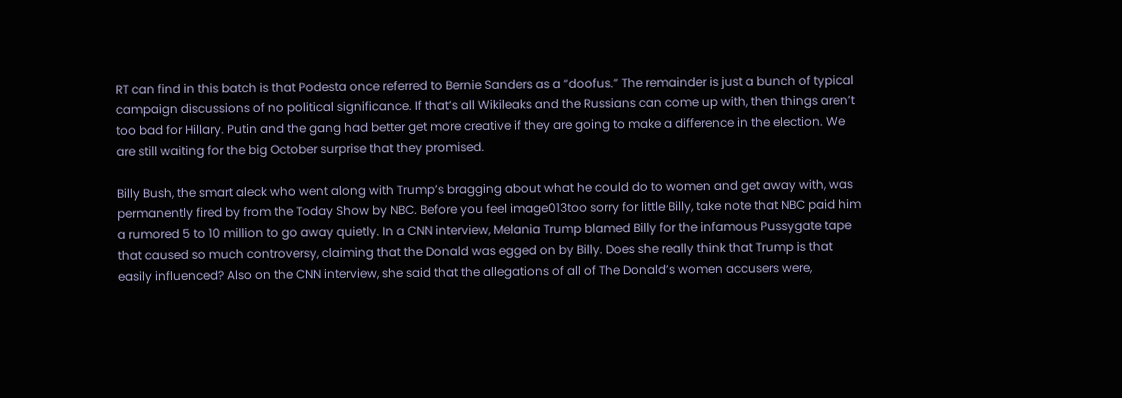RT can find in this batch is that Podesta once referred to Bernie Sanders as a “doofus.” The remainder is just a bunch of typical campaign discussions of no political significance. If that’s all Wikileaks and the Russians can come up with, then things aren’t too bad for Hillary. Putin and the gang had better get more creative if they are going to make a difference in the election. We are still waiting for the big October surprise that they promised.

Billy Bush, the smart aleck who went along with Trump’s bragging about what he could do to women and get away with, was permanently fired by from the Today Show by NBC. Before you feel image013too sorry for little Billy, take note that NBC paid him a rumored 5 to 10 million to go away quietly. In a CNN interview, Melania Trump blamed Billy for the infamous Pussygate tape that caused so much controversy, claiming that the Donald was egged on by Billy. Does she really think that Trump is that easily influenced? Also on the CNN interview, she said that the allegations of all of The Donald’s women accusers were,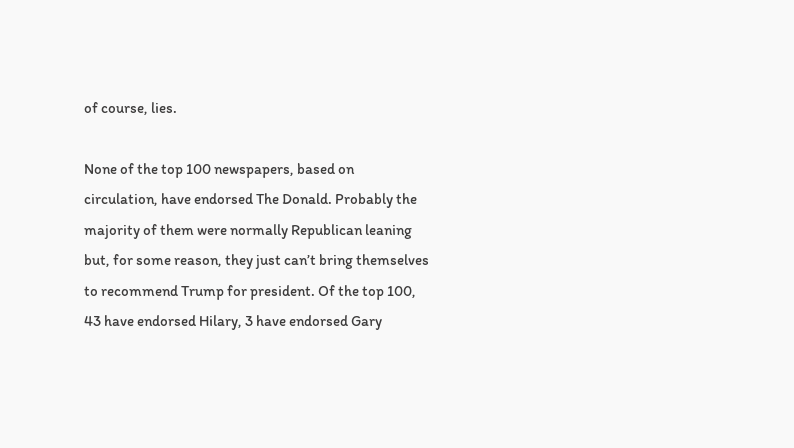of course, lies.

None of the top 100 newspapers, based on circulation, have endorsed The Donald. Probably the majority of them were normally Republican leaning but, for some reason, they just can’t bring themselves to recommend Trump for president. Of the top 100, 43 have endorsed Hilary, 3 have endorsed Gary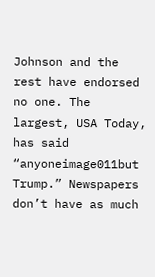Johnson and the rest have endorsed no one. The largest, USA Today, has said “anyoneimage011but Trump.” Newspapers don’t have as much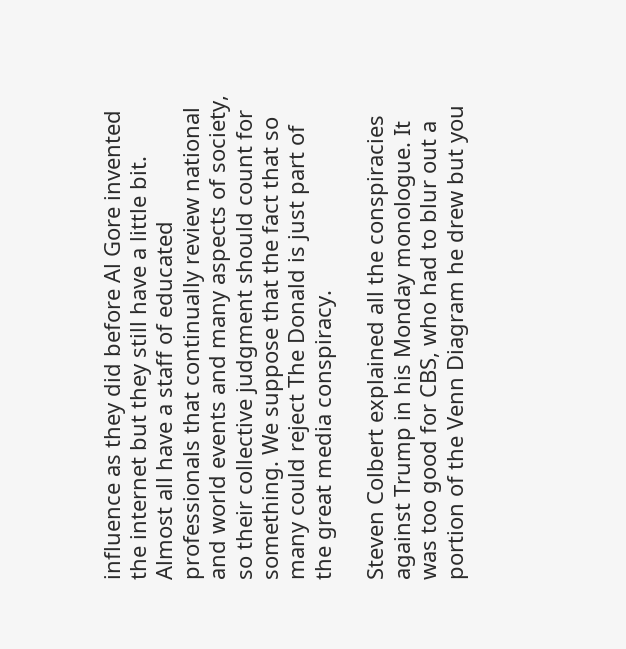influence as they did before Al Gore invented the internet but they still have a little bit. Almost all have a staff of educated professionals that continually review national and world events and many aspects of society, so their collective judgment should count for something. We suppose that the fact that so many could reject The Donald is just part of the great media conspiracy.

Steven Colbert explained all the conspiracies against Trump in his Monday monologue. It was too good for CBS, who had to blur out a portion of the Venn Diagram he drew but you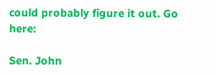could probably figure it out. Go here:

Sen. John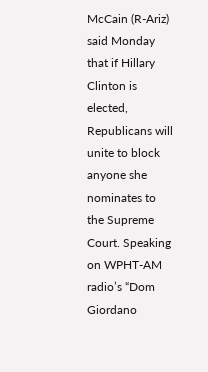McCain (R-Ariz) said Monday that if Hillary Clinton is elected, Republicans will unite to block anyone she nominates to the Supreme Court. Speaking on WPHT-AM radio’s “Dom Giordano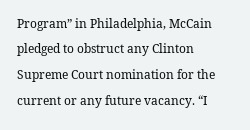Program” in Philadelphia, McCain pledged to obstruct any Clinton Supreme Court nomination for the current or any future vacancy. “I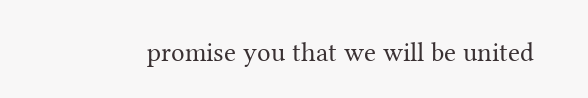promise you that we will be united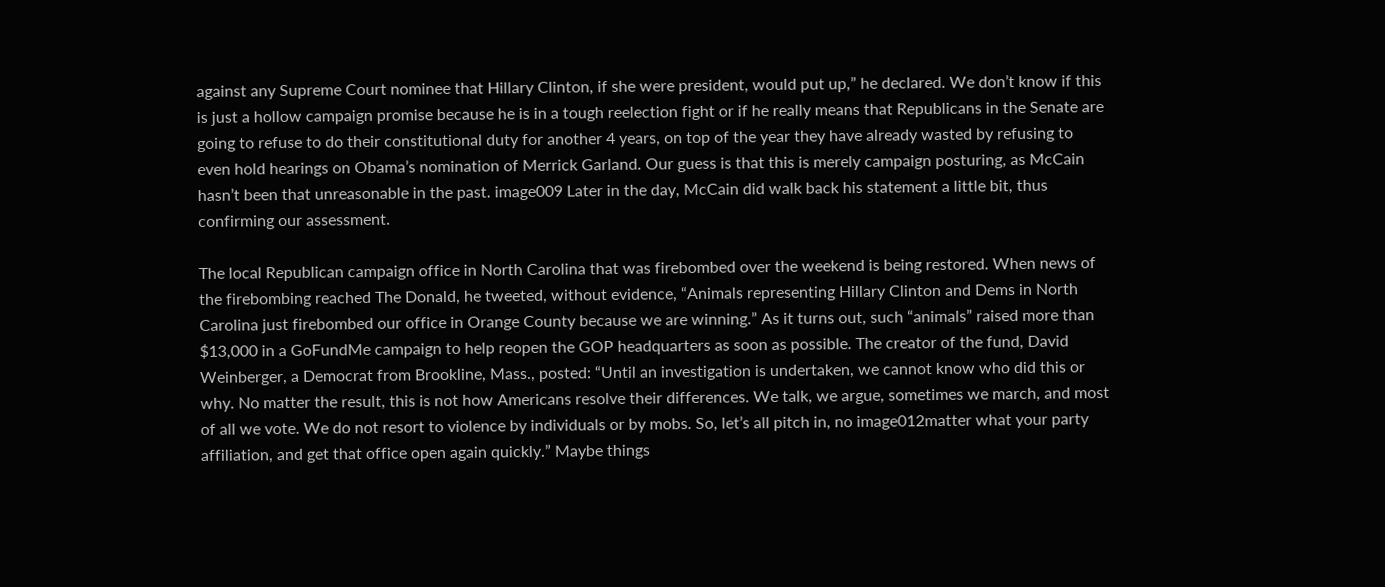against any Supreme Court nominee that Hillary Clinton, if she were president, would put up,” he declared. We don’t know if this is just a hollow campaign promise because he is in a tough reelection fight or if he really means that Republicans in the Senate are going to refuse to do their constitutional duty for another 4 years, on top of the year they have already wasted by refusing to even hold hearings on Obama’s nomination of Merrick Garland. Our guess is that this is merely campaign posturing, as McCain hasn’t been that unreasonable in the past. image009 Later in the day, McCain did walk back his statement a little bit, thus confirming our assessment.

The local Republican campaign office in North Carolina that was firebombed over the weekend is being restored. When news of the firebombing reached The Donald, he tweeted, without evidence, “Animals representing Hillary Clinton and Dems in North Carolina just firebombed our office in Orange County because we are winning.” As it turns out, such “animals” raised more than $13,000 in a GoFundMe campaign to help reopen the GOP headquarters as soon as possible. The creator of the fund, David Weinberger, a Democrat from Brookline, Mass., posted: “Until an investigation is undertaken, we cannot know who did this or why. No matter the result, this is not how Americans resolve their differences. We talk, we argue, sometimes we march, and most of all we vote. We do not resort to violence by individuals or by mobs. So, let’s all pitch in, no image012matter what your party affiliation, and get that office open again quickly.” Maybe things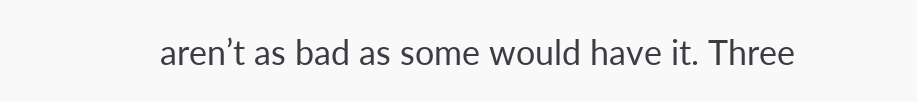aren’t as bad as some would have it. Three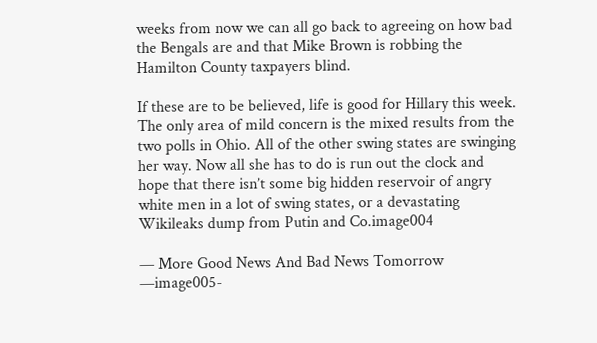weeks from now we can all go back to agreeing on how bad the Bengals are and that Mike Brown is robbing the Hamilton County taxpayers blind.

If these are to be believed, life is good for Hillary this week. The only area of mild concern is the mixed results from the two polls in Ohio. All of the other swing states are swinging her way. Now all she has to do is run out the clock and hope that there isn’t some big hidden reservoir of angry white men in a lot of swing states, or a devastating Wikileaks dump from Putin and Co.image004

— More Good News And Bad News Tomorrow —image005-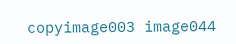copyimage003 image044